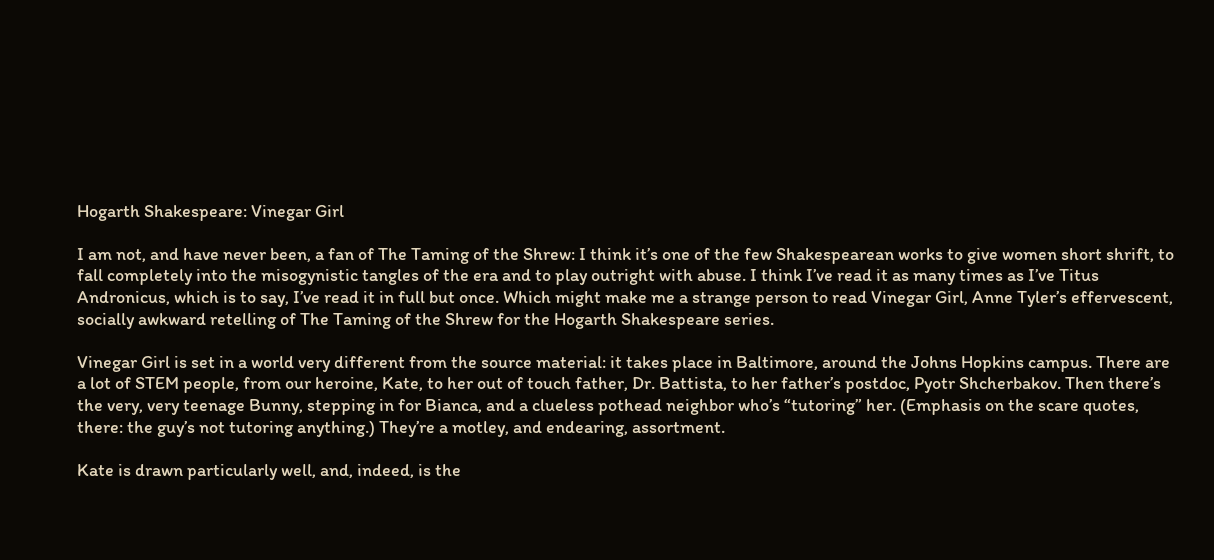Hogarth Shakespeare: Vinegar Girl

I am not, and have never been, a fan of The Taming of the Shrew: I think it’s one of the few Shakespearean works to give women short shrift, to fall completely into the misogynistic tangles of the era and to play outright with abuse. I think I’ve read it as many times as I’ve Titus Andronicus, which is to say, I’ve read it in full but once. Which might make me a strange person to read Vinegar Girl, Anne Tyler’s effervescent, socially awkward retelling of The Taming of the Shrew for the Hogarth Shakespeare series.

Vinegar Girl is set in a world very different from the source material: it takes place in Baltimore, around the Johns Hopkins campus. There are a lot of STEM people, from our heroine, Kate, to her out of touch father, Dr. Battista, to her father’s postdoc, Pyotr Shcherbakov. Then there’s the very, very teenage Bunny, stepping in for Bianca, and a clueless pothead neighbor who’s “tutoring” her. (Emphasis on the scare quotes, there: the guy’s not tutoring anything.) They’re a motley, and endearing, assortment.

Kate is drawn particularly well, and, indeed, is the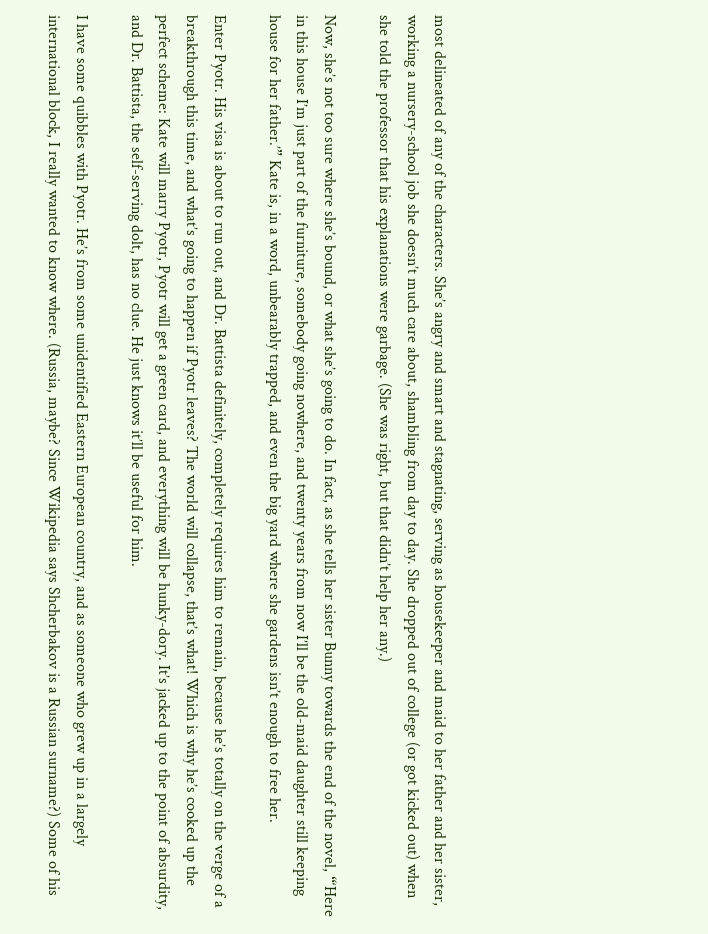most delineated of any of the characters. She’s angry and smart and stagnating, serving as housekeeper and maid to her father and her sister, working a nursery-school job she doesn’t much care about, shambling from day to day. She dropped out of college (or got kicked out) when she told the professor that his explanations were garbage. (She was right, but that didn’t help her any.)

Now, she’s not too sure where she’s bound, or what she’s going to do. In fact, as she tells her sister Bunny towards the end of the novel, “‘Here in this house I’m just part of the furniture, somebody going nowhere, and twenty years from now I’ll be the old-maid daughter still keeping house for her father.’” Kate is, in a word, unbearably trapped, and even the big yard where she gardens isn’t enough to free her.

Enter Pyotr. His visa is about to run out, and Dr. Battista definitely, completely requires him to remain, because he’s totally on the verge of a breakthrough this time, and what’s going to happen if Pyotr leaves? The world will collapse, that’s what! Which is why he’s cooked up the perfect scheme: Kate will marry Pyotr, Pyotr will get a green card, and everything will be hunky-dory. It’s jacked up to the point of absurdity, and Dr. Battista, the self-serving dolt, has no clue. He just knows it’ll be useful for him.

I have some quibbles with Pyotr. He’s from some unidentified Eastern European country, and as someone who grew up in a largely international block, I really wanted to know where. (Russia, maybe? Since Wikipedia says Shcherbakov is a Russian surname?) Some of his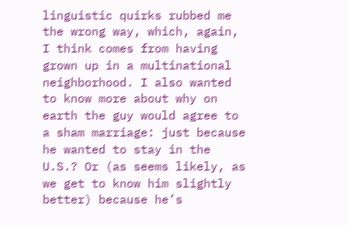linguistic quirks rubbed me the wrong way, which, again, I think comes from having grown up in a multinational neighborhood. I also wanted to know more about why on earth the guy would agree to a sham marriage: just because he wanted to stay in the U.S.? Or (as seems likely, as we get to know him slightly better) because he’s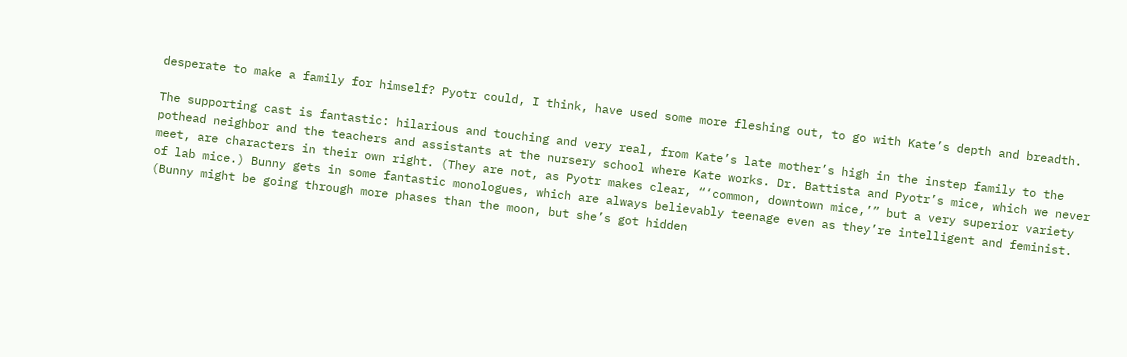desperate to make a family for himself? Pyotr could, I think, have used some more fleshing out, to go with Kate’s depth and breadth.

The supporting cast is fantastic: hilarious and touching and very real, from Kate’s late mother’s high in the instep family to the pothead neighbor and the teachers and assistants at the nursery school where Kate works. Dr. Battista and Pyotr’s mice, which we never meet, are characters in their own right. (They are not, as Pyotr makes clear, “‘common, downtown mice,’” but a very superior variety of lab mice.) Bunny gets in some fantastic monologues, which are always believably teenage even as they’re intelligent and feminist. (Bunny might be going through more phases than the moon, but she’s got hidden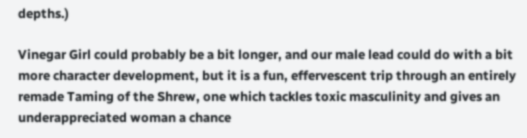depths.)

Vinegar Girl could probably be a bit longer, and our male lead could do with a bit more character development, but it is a fun, effervescent trip through an entirely remade Taming of the Shrew, one which tackles toxic masculinity and gives an underappreciated woman a chance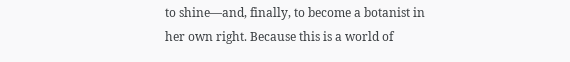to shine—and, finally, to become a botanist in her own right. Because this is a world of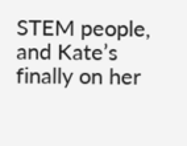STEM people, and Kate’s finally on her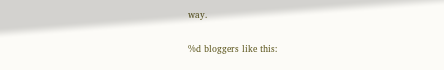way.

%d bloggers like this: